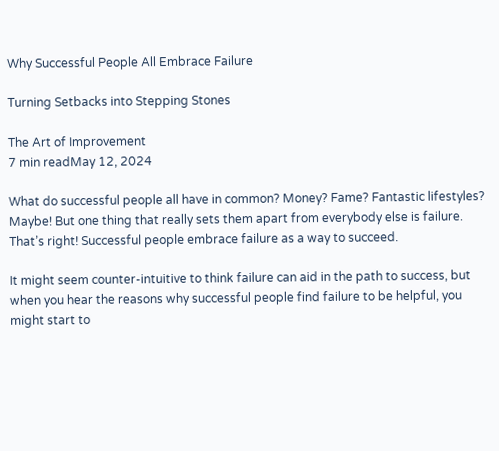Why Successful People All Embrace Failure

Turning Setbacks into Stepping Stones

The Art of Improvement
7 min readMay 12, 2024

What do successful people all have in common? Money? Fame? Fantastic lifestyles? Maybe! But one thing that really sets them apart from everybody else is failure. That’s right! Successful people embrace failure as a way to succeed.

It might seem counter-intuitive to think failure can aid in the path to success, but when you hear the reasons why successful people find failure to be helpful, you might start to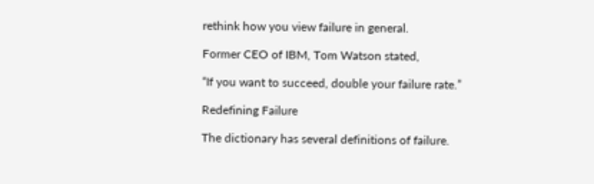rethink how you view failure in general.

Former CEO of IBM, Tom Watson stated,

“If you want to succeed, double your failure rate.”

Redefining Failure

The dictionary has several definitions of failure.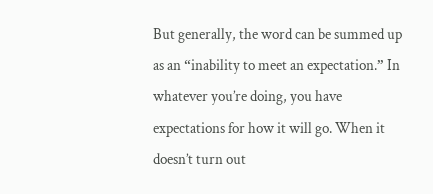But generally, the word can be summed up as an “inability to meet an expectation.” In whatever you’re doing, you have expectations for how it will go. When it doesn’t turn out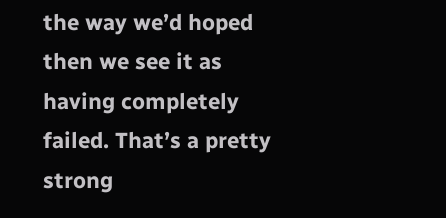the way we’d hoped then we see it as having completely failed. That’s a pretty strong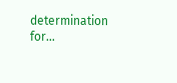determination for…